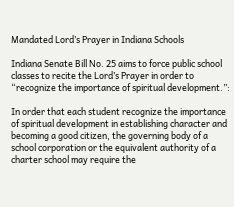Mandated Lord’s Prayer in Indiana Schools

Indiana Senate Bill No. 25 aims to force public school classes to recite the Lord’s Prayer in order to “recognize the importance of spiritual development.”:

In order that each student recognize the importance of spiritual development in establishing character and becoming a good citizen, the governing body of a school corporation or the equivalent authority of a charter school may require the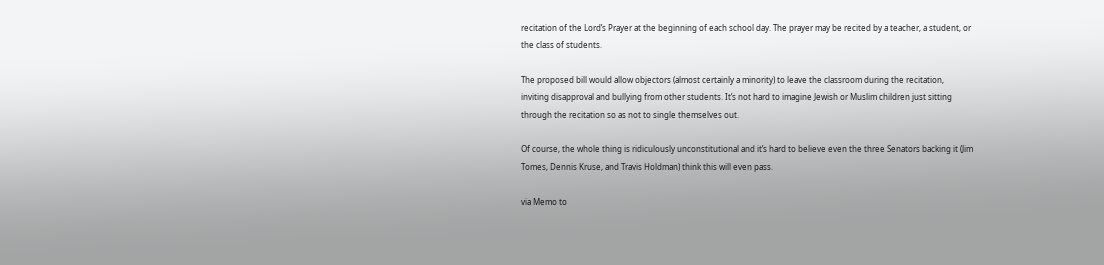recitation of the Lord’s Prayer at the beginning of each school day. The prayer may be recited by a teacher, a student, or the class of students.

The proposed bill would allow objectors (almost certainly a minority) to leave the classroom during the recitation, inviting disapproval and bullying from other students. It’s not hard to imagine Jewish or Muslim children just sitting through the recitation so as not to single themselves out.

Of course, the whole thing is ridiculously unconstitutional and it’s hard to believe even the three Senators backing it (Jim Tomes, Dennis Kruse, and Travis Holdman) think this will even pass.

via Memo to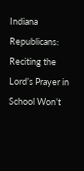Indiana Republicans: Reciting the Lord’s Prayer in School Won’t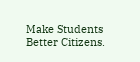Make Students Better Citizens.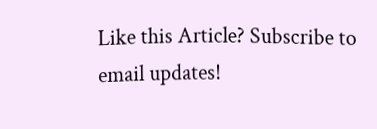Like this Article? Subscribe to email updates!